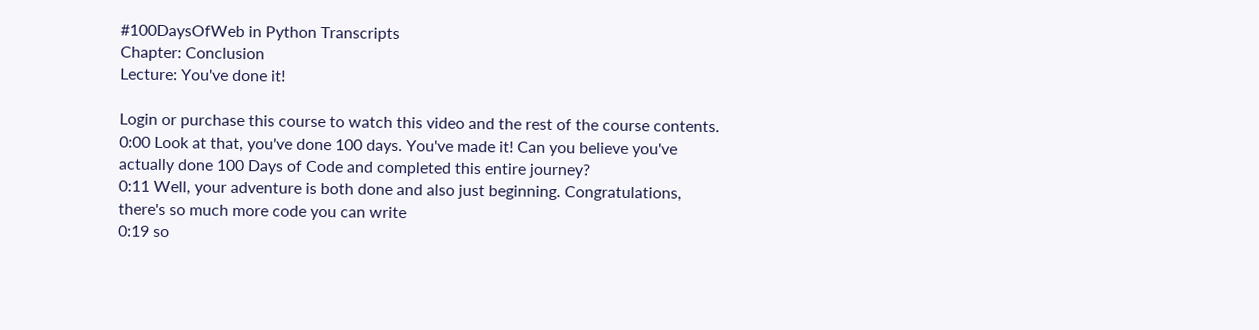#100DaysOfWeb in Python Transcripts
Chapter: Conclusion
Lecture: You've done it!

Login or purchase this course to watch this video and the rest of the course contents.
0:00 Look at that, you've done 100 days. You've made it! Can you believe you've actually done 100 Days of Code and completed this entire journey?
0:11 Well, your adventure is both done and also just beginning. Congratulations, there's so much more code you can write
0:19 so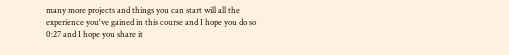many more projects and things you can start will all the experience you've gained in this course and I hope you do so
0:27 and I hope you share it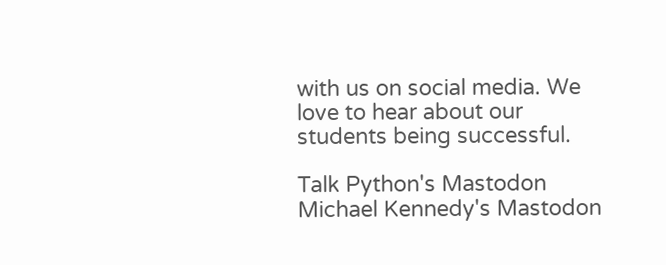with us on social media. We love to hear about our students being successful.

Talk Python's Mastodon Michael Kennedy's Mastodon